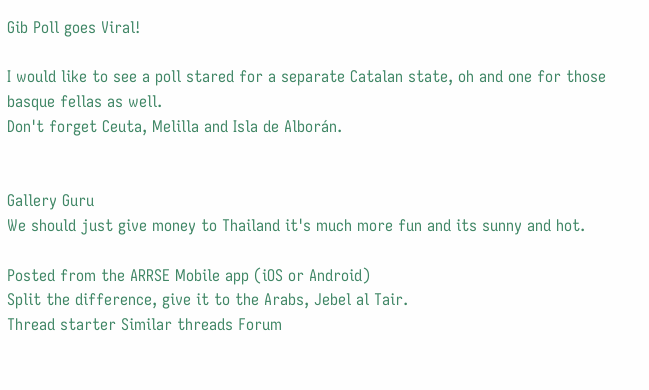Gib Poll goes Viral!

I would like to see a poll stared for a separate Catalan state, oh and one for those basque fellas as well.
Don't forget Ceuta, Melilla and Isla de Alborán.


Gallery Guru
We should just give money to Thailand it's much more fun and its sunny and hot.

Posted from the ARRSE Mobile app (iOS or Android)
Split the difference, give it to the Arabs, Jebel al Tair.
Thread starter Similar threads Forum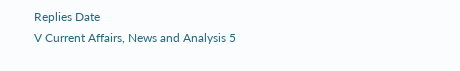Replies Date
V Current Affairs, News and Analysis 5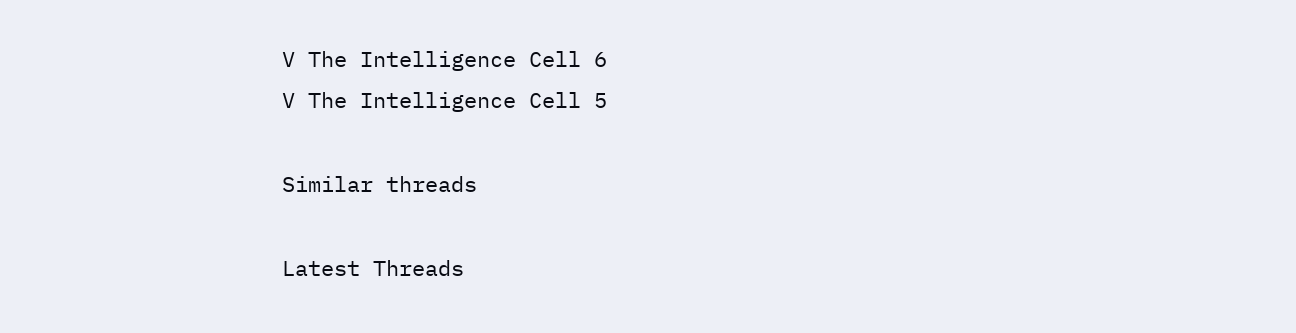V The Intelligence Cell 6
V The Intelligence Cell 5

Similar threads

Latest Threads